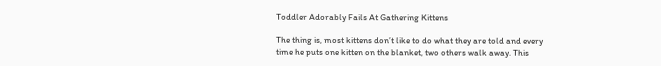Toddler Adorably Fails At Gathering Kittens

The thing is, most kittens don’t like to do what they are told and every time he puts one kitten on the blanket, two others walk away. This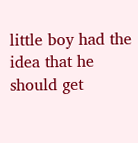little boy had the idea that he should get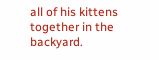all of his kittens together in the backyard.